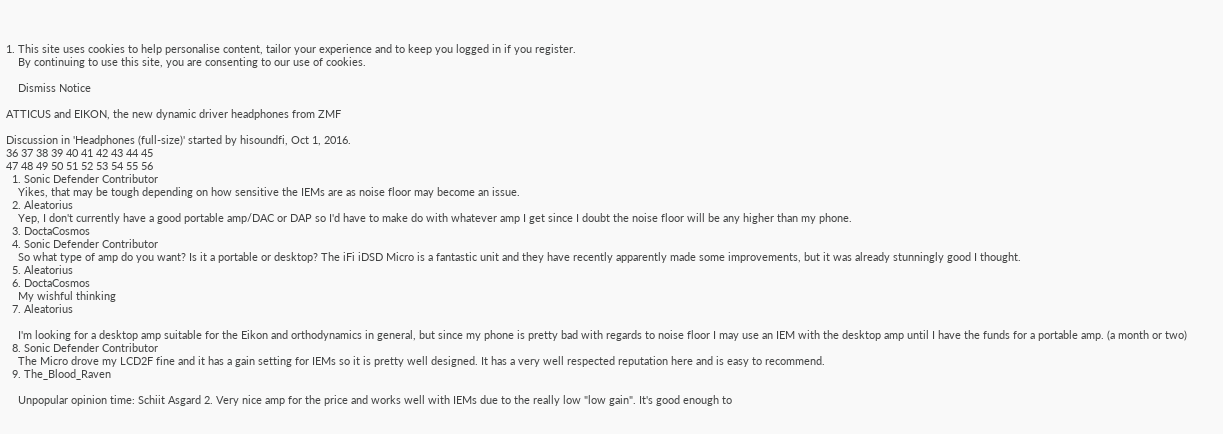1. This site uses cookies to help personalise content, tailor your experience and to keep you logged in if you register.
    By continuing to use this site, you are consenting to our use of cookies.

    Dismiss Notice

ATTICUS and EIKON, the new dynamic driver headphones from ZMF

Discussion in 'Headphones (full-size)' started by hisoundfi, Oct 1, 2016.
36 37 38 39 40 41 42 43 44 45
47 48 49 50 51 52 53 54 55 56
  1. Sonic Defender Contributor
    Yikes, that may be tough depending on how sensitive the IEMs are as noise floor may become an issue.
  2. Aleatorius
    Yep, I don't currently have a good portable amp/DAC or DAP so I'd have to make do with whatever amp I get since I doubt the noise floor will be any higher than my phone.
  3. DoctaCosmos
  4. Sonic Defender Contributor
    So what type of amp do you want? Is it a portable or desktop? The iFi iDSD Micro is a fantastic unit and they have recently apparently made some improvements, but it was already stunningly good I thought.
  5. Aleatorius
  6. DoctaCosmos
    My wishful thinking
  7. Aleatorius

    I'm looking for a desktop amp suitable for the Eikon and orthodynamics in general, but since my phone is pretty bad with regards to noise floor I may use an IEM with the desktop amp until I have the funds for a portable amp. (a month or two)
  8. Sonic Defender Contributor
    The Micro drove my LCD2F fine and it has a gain setting for IEMs so it is pretty well designed. It has a very well respected reputation here and is easy to recommend.
  9. The_Blood_Raven

    Unpopular opinion time: Schiit Asgard 2. Very nice amp for the price and works well with IEMs due to the really low "low gain". It's good enough to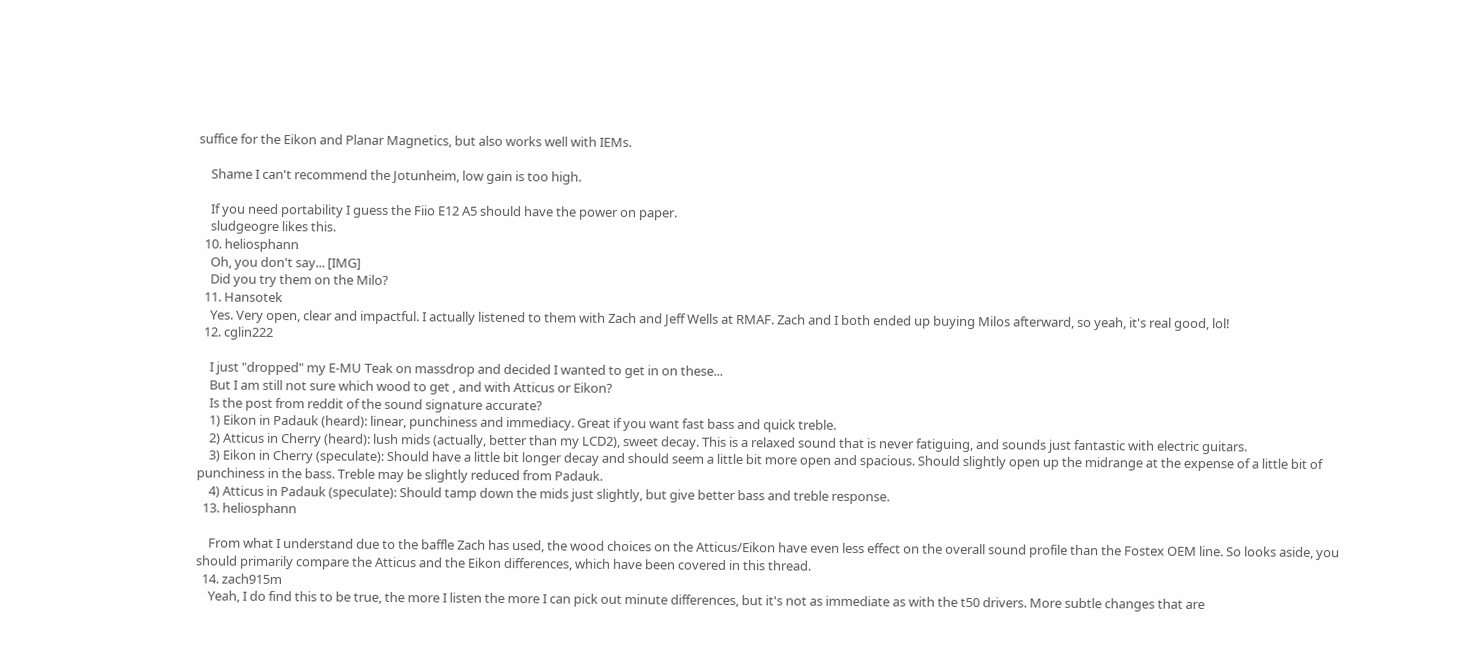suffice for the Eikon and Planar Magnetics, but also works well with IEMs.

    Shame I can't recommend the Jotunheim, low gain is too high.

    If you need portability I guess the Fiio E12 A5 should have the power on paper.
    sludgeogre likes this.
  10. heliosphann
    Oh, you don't say... [IMG]
    Did you try them on the Milo?
  11. Hansotek
    Yes. Very open, clear and impactful. I actually listened to them with Zach and Jeff Wells at RMAF. Zach and I both ended up buying Milos afterward, so yeah, it's real good, lol!
  12. cglin222

    I just "dropped" my E-MU Teak on massdrop and decided I wanted to get in on these...
    But I am still not sure which wood to get , and with Atticus or Eikon?
    Is the post from reddit of the sound signature accurate?
    1) Eikon in Padauk (heard): linear, punchiness and immediacy. Great if you want fast bass and quick treble.
    2) Atticus in Cherry (heard): lush mids (actually, better than my LCD2), sweet decay. This is a relaxed sound that is never fatiguing, and sounds just fantastic with electric guitars.
    3) Eikon in Cherry (speculate): Should have a little bit longer decay and should seem a little bit more open and spacious. Should slightly open up the midrange at the expense of a little bit of punchiness in the bass. Treble may be slightly reduced from Padauk.
    4) Atticus in Padauk (speculate): Should tamp down the mids just slightly, but give better bass and treble response.
  13. heliosphann

    From what I understand due to the baffle Zach has used, the wood choices on the Atticus/Eikon have even less effect on the overall sound profile than the Fostex OEM line. So looks aside, you should primarily compare the Atticus and the Eikon differences, which have been covered in this thread.
  14. zach915m
    Yeah, I do find this to be true, the more I listen the more I can pick out minute differences, but it's not as immediate as with the t50 drivers. More subtle changes that are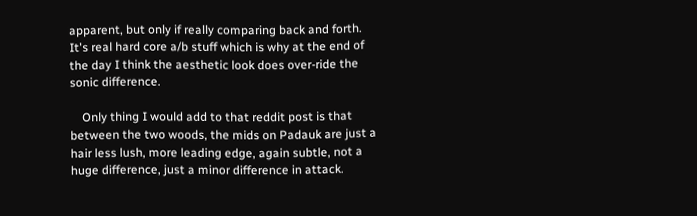apparent, but only if really comparing back and forth. It's real hard core a/b stuff which is why at the end of the day I think the aesthetic look does over-ride the sonic difference.

    Only thing I would add to that reddit post is that between the two woods, the mids on Padauk are just a hair less lush, more leading edge, again subtle, not a huge difference, just a minor difference in attack.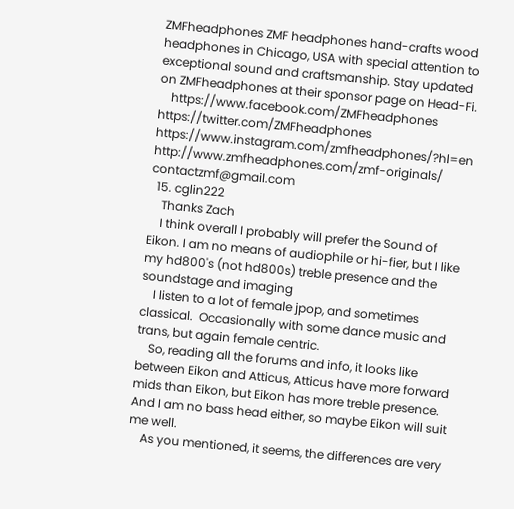ZMFheadphones ZMF headphones hand-crafts wood headphones in Chicago, USA with special attention to exceptional sound and craftsmanship. Stay updated on ZMFheadphones at their sponsor page on Head-Fi.
    https://www.facebook.com/ZMFheadphones https://twitter.com/ZMFheadphones https://www.instagram.com/zmfheadphones/?hl=en http://www.zmfheadphones.com/zmf-originals/ contactzmf@gmail.com
  15. cglin222
    Thanks Zach
    I think overall I probably will prefer the Sound of Eikon. I am no means of audiophile or hi-fier, but I like my hd800's (not hd800s) treble presence and the soundstage and imaging
    I listen to a lot of female jpop, and sometimes classical.  Occasionally with some dance music and trans, but again female centric.
    So, reading all the forums and info, it looks like between Eikon and Atticus, Atticus have more forward mids than Eikon, but Eikon has more treble presence.  And I am no bass head either, so maybe Eikon will suit me well.
    As you mentioned, it seems, the differences are very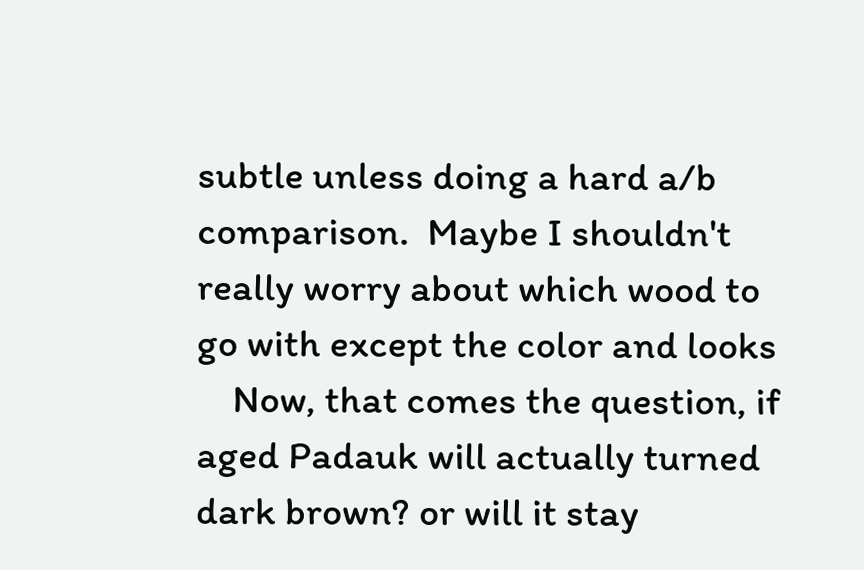subtle unless doing a hard a/b comparison.  Maybe I shouldn't really worry about which wood to go with except the color and looks
    Now, that comes the question, if aged Padauk will actually turned dark brown? or will it stay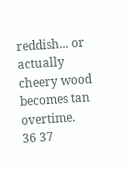reddish... or actually cheery wood becomes tan overtime.
36 37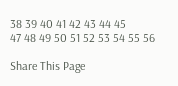38 39 40 41 42 43 44 45
47 48 49 50 51 52 53 54 55 56

Share This Page